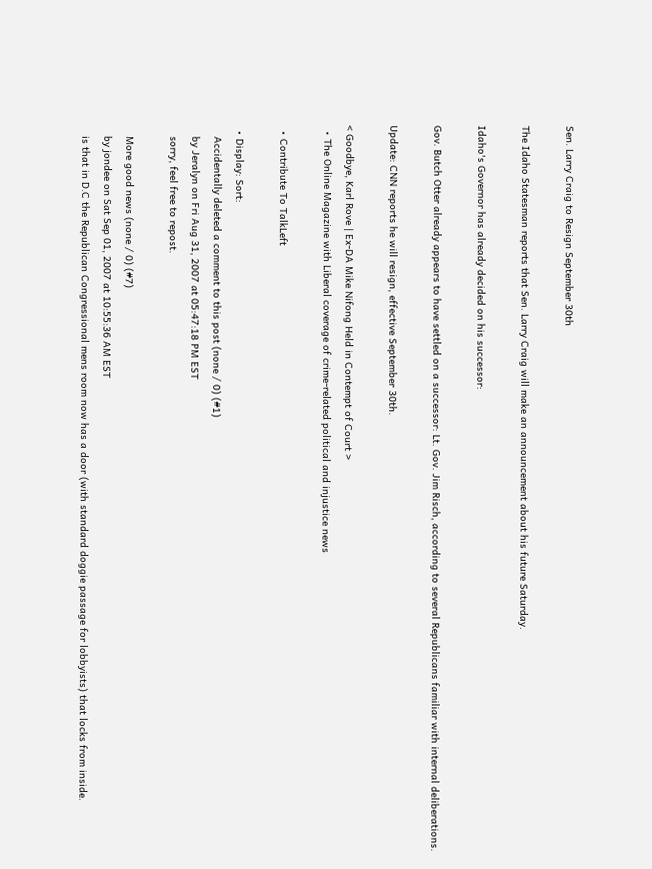Sen. Larry Craig to Resign September 30th

The Idaho Statesman reports that Sen. Larry Craig will make an announcement about his future Saturday.

Idaho's Governor has already decided on his successor:

Gov. Butch Otter already appears to have settled on a successor: Lt. Gov. Jim Risch, according to several Republicans familiar with internal deliberations.

Update: CNN reports he will resign, effective September 30th.

< Goodbye, Karl Rove | Ex-DA Mike Nifong Held in Contempt of Court >
  • The Online Magazine with Liberal coverage of crime-related political and injustice news

  • Contribute To TalkLeft

  • Display: Sort:
    Accidentally deleted a comment to this post (none / 0) (#1)
    by Jeralyn on Fri Aug 31, 2007 at 05:47:18 PM EST
    sorry, feel free to repost.

    More good news (none / 0) (#7)
    by jondee on Sat Sep 01, 2007 at 10:55:36 AM EST
    is that in D.C the Republican Congressional mens room now has a door (with standard doggie passage for lobbyists) that locks from inside.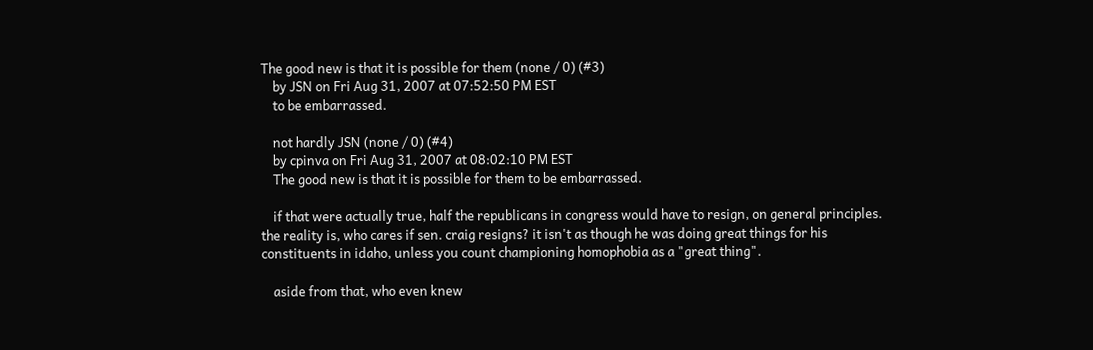The good new is that it is possible for them (none / 0) (#3)
    by JSN on Fri Aug 31, 2007 at 07:52:50 PM EST
    to be embarrassed.

    not hardly JSN (none / 0) (#4)
    by cpinva on Fri Aug 31, 2007 at 08:02:10 PM EST
    The good new is that it is possible for them to be embarrassed.

    if that were actually true, half the republicans in congress would have to resign, on general principles. the reality is, who cares if sen. craig resigns? it isn't as though he was doing great things for his constituents in idaho, unless you count championing homophobia as a "great thing".

    aside from that, who even knew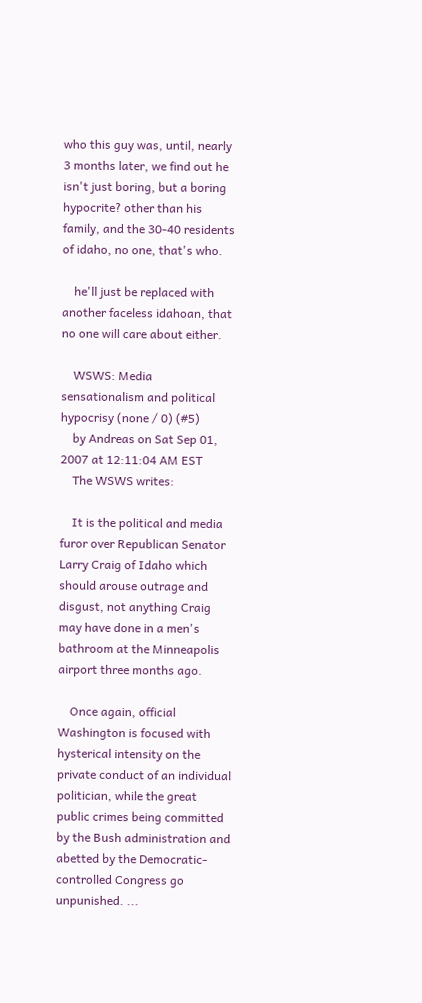who this guy was, until, nearly 3 months later, we find out he isn't just boring, but a boring hypocrite? other than his family, and the 30-40 residents of idaho, no one, that's who.

    he'll just be replaced with another faceless idahoan, that no one will care about either.

    WSWS: Media sensationalism and political hypocrisy (none / 0) (#5)
    by Andreas on Sat Sep 01, 2007 at 12:11:04 AM EST
    The WSWS writes:

    It is the political and media furor over Republican Senator Larry Craig of Idaho which should arouse outrage and disgust, not anything Craig may have done in a men's bathroom at the Minneapolis airport three months ago.

    Once again, official Washington is focused with hysterical intensity on the private conduct of an individual politician, while the great public crimes being committed by the Bush administration and abetted by the Democratic-controlled Congress go unpunished. ...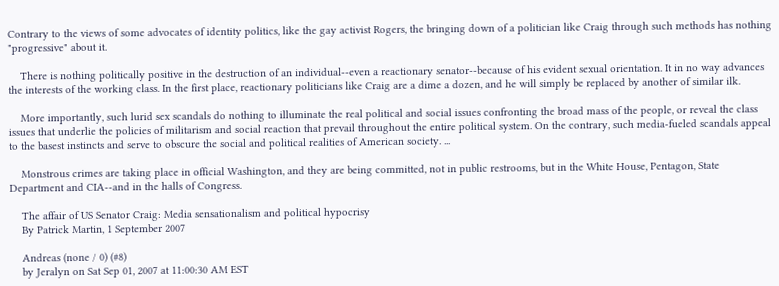Contrary to the views of some advocates of identity politics, like the gay activist Rogers, the bringing down of a politician like Craig through such methods has nothing "progressive" about it.

    There is nothing politically positive in the destruction of an individual--even a reactionary senator--because of his evident sexual orientation. It in no way advances the interests of the working class. In the first place, reactionary politicians like Craig are a dime a dozen, and he will simply be replaced by another of similar ilk.

    More importantly, such lurid sex scandals do nothing to illuminate the real political and social issues confronting the broad mass of the people, or reveal the class issues that underlie the policies of militarism and social reaction that prevail throughout the entire political system. On the contrary, such media-fueled scandals appeal to the basest instincts and serve to obscure the social and political realities of American society. ...

    Monstrous crimes are taking place in official Washington, and they are being committed, not in public restrooms, but in the White House, Pentagon, State Department and CIA--and in the halls of Congress.

    The affair of US Senator Craig: Media sensationalism and political hypocrisy
    By Patrick Martin, 1 September 2007

    Andreas (none / 0) (#8)
    by Jeralyn on Sat Sep 01, 2007 at 11:00:30 AM EST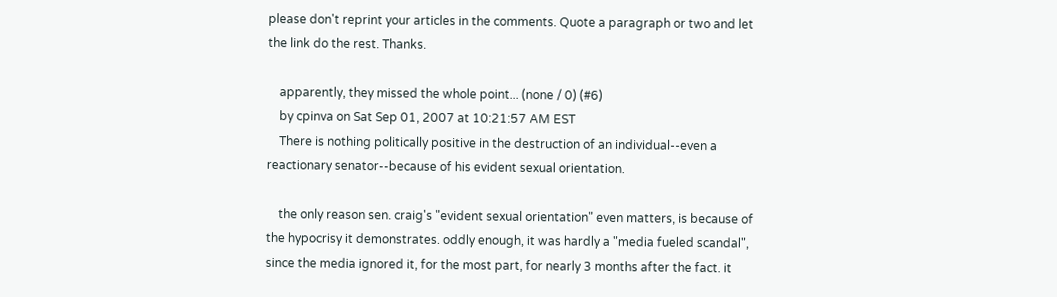please don't reprint your articles in the comments. Quote a paragraph or two and let the link do the rest. Thanks.

    apparently, they missed the whole point... (none / 0) (#6)
    by cpinva on Sat Sep 01, 2007 at 10:21:57 AM EST
    There is nothing politically positive in the destruction of an individual--even a reactionary senator--because of his evident sexual orientation.

    the only reason sen. craig's "evident sexual orientation" even matters, is because of the hypocrisy it demonstrates. oddly enough, it was hardly a "media fueled scandal", since the media ignored it, for the most part, for nearly 3 months after the fact. it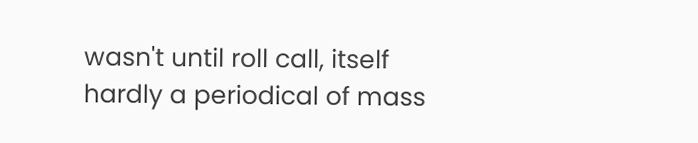wasn't until roll call, itself hardly a periodical of mass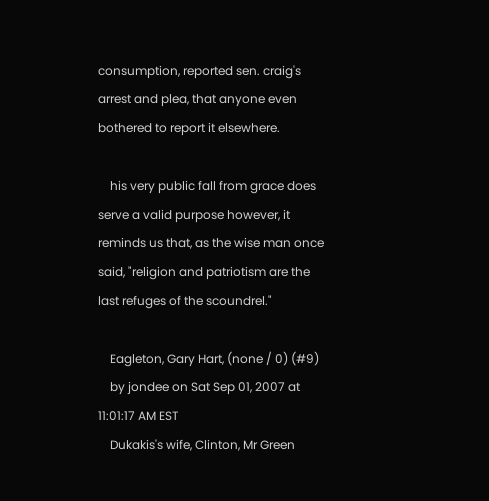consumption, reported sen. craig's arrest and plea, that anyone even bothered to report it elsewhere.

    his very public fall from grace does serve a valid purpose however, it reminds us that, as the wise man once said, "religion and patriotism are the last refuges of the scoundrel."

    Eagleton, Gary Hart, (none / 0) (#9)
    by jondee on Sat Sep 01, 2007 at 11:01:17 AM EST
    Dukakis's wife, Clinton, Mr Green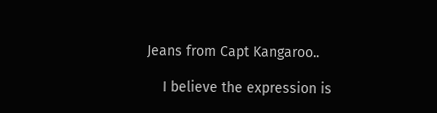Jeans from Capt Kangaroo..

    I believe the expression is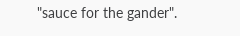"sauce for the gander".